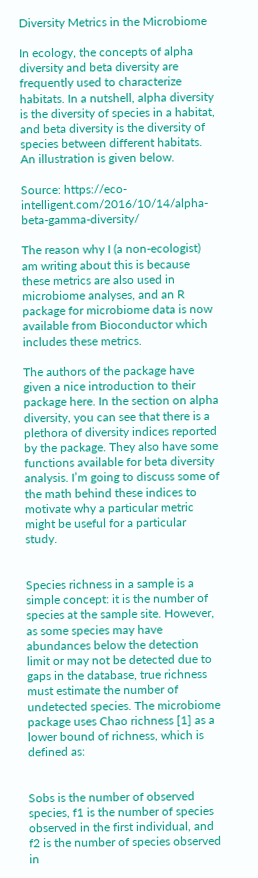Diversity Metrics in the Microbiome

In ecology, the concepts of alpha diversity and beta diversity are frequently used to characterize habitats. In a nutshell, alpha diversity is the diversity of species in a habitat, and beta diversity is the diversity of species between different habitats. An illustration is given below.

Source: https://eco-intelligent.com/2016/10/14/alpha-beta-gamma-diversity/

The reason why I (a non-ecologist) am writing about this is because these metrics are also used in microbiome analyses, and an R package for microbiome data is now available from Bioconductor which includes these metrics.

The authors of the package have given a nice introduction to their package here. In the section on alpha diversity, you can see that there is a plethora of diversity indices reported by the package. They also have some functions available for beta diversity analysis. I’m going to discuss some of the math behind these indices to motivate why a particular metric might be useful for a particular study.


Species richness in a sample is a simple concept: it is the number of species at the sample site. However, as some species may have abundances below the detection limit or may not be detected due to gaps in the database, true richness must estimate the number of undetected species. The microbiome package uses Chao richness [1] as a lower bound of richness, which is defined as:


Sobs is the number of observed species, f1 is the number of species observed in the first individual, and f2 is the number of species observed in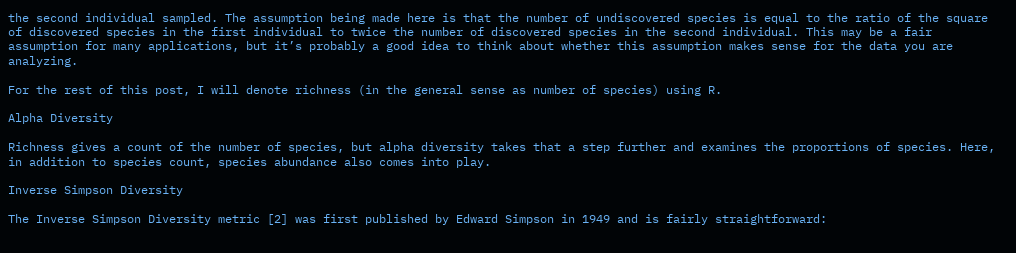the second individual sampled. The assumption being made here is that the number of undiscovered species is equal to the ratio of the square of discovered species in the first individual to twice the number of discovered species in the second individual. This may be a fair assumption for many applications, but it’s probably a good idea to think about whether this assumption makes sense for the data you are analyzing.

For the rest of this post, I will denote richness (in the general sense as number of species) using R.

Alpha Diversity

Richness gives a count of the number of species, but alpha diversity takes that a step further and examines the proportions of species. Here, in addition to species count, species abundance also comes into play.

Inverse Simpson Diversity

The Inverse Simpson Diversity metric [2] was first published by Edward Simpson in 1949 and is fairly straightforward: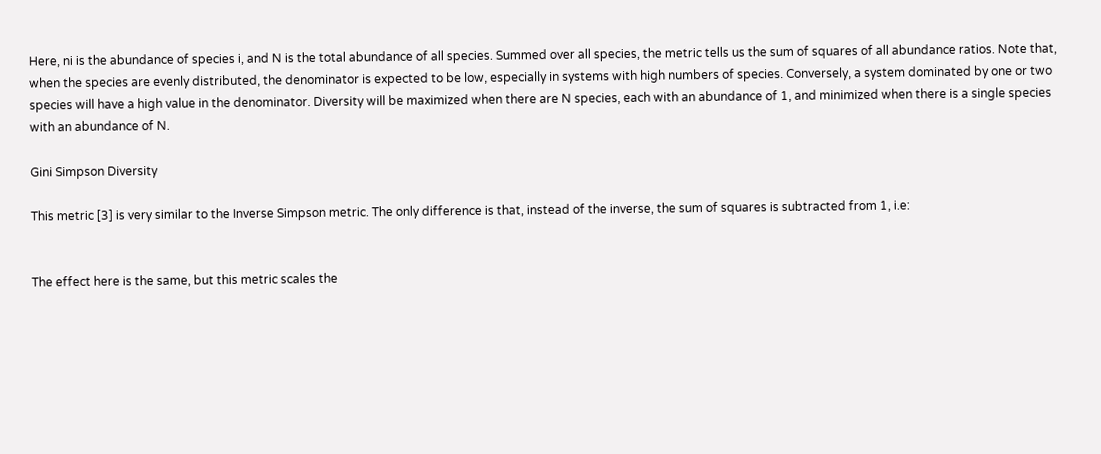Here, ni is the abundance of species i, and N is the total abundance of all species. Summed over all species, the metric tells us the sum of squares of all abundance ratios. Note that, when the species are evenly distributed, the denominator is expected to be low, especially in systems with high numbers of species. Conversely, a system dominated by one or two species will have a high value in the denominator. Diversity will be maximized when there are N species, each with an abundance of 1, and minimized when there is a single species with an abundance of N.

Gini Simpson Diversity

This metric [3] is very similar to the Inverse Simpson metric. The only difference is that, instead of the inverse, the sum of squares is subtracted from 1, i.e:


The effect here is the same, but this metric scales the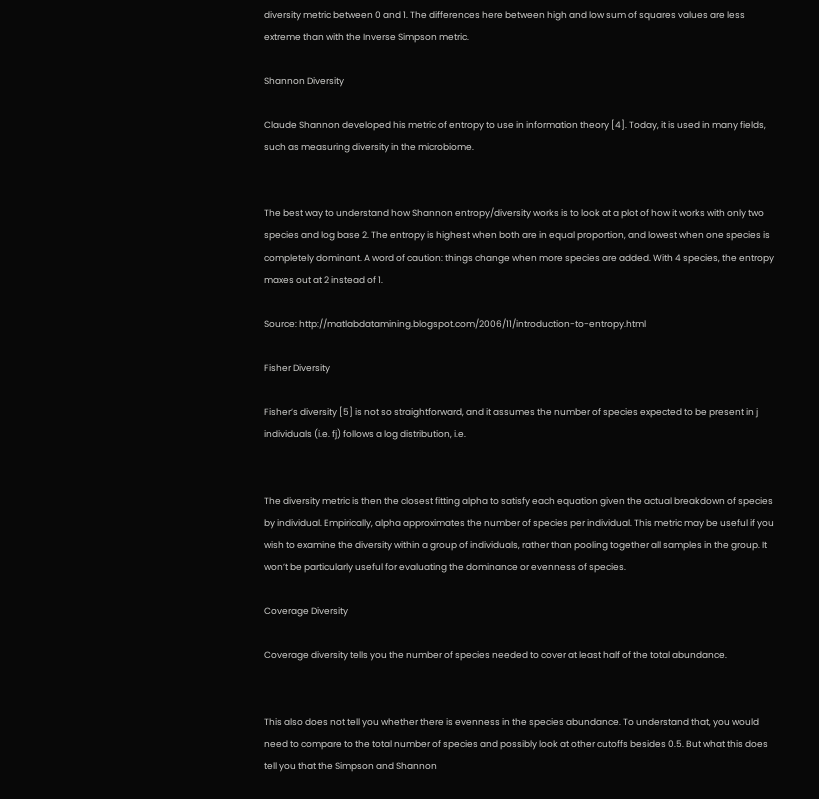diversity metric between 0 and 1. The differences here between high and low sum of squares values are less extreme than with the Inverse Simpson metric.

Shannon Diversity

Claude Shannon developed his metric of entropy to use in information theory [4]. Today, it is used in many fields, such as measuring diversity in the microbiome.


The best way to understand how Shannon entropy/diversity works is to look at a plot of how it works with only two species and log base 2. The entropy is highest when both are in equal proportion, and lowest when one species is completely dominant. A word of caution: things change when more species are added. With 4 species, the entropy maxes out at 2 instead of 1.

Source: http://matlabdatamining.blogspot.com/2006/11/introduction-to-entropy.html

Fisher Diversity

Fisher’s diversity [5] is not so straightforward, and it assumes the number of species expected to be present in j individuals (i.e. fj) follows a log distribution, i.e.


The diversity metric is then the closest fitting alpha to satisfy each equation given the actual breakdown of species by individual. Empirically, alpha approximates the number of species per individual. This metric may be useful if you wish to examine the diversity within a group of individuals, rather than pooling together all samples in the group. It won’t be particularly useful for evaluating the dominance or evenness of species.

Coverage Diversity

Coverage diversity tells you the number of species needed to cover at least half of the total abundance.


This also does not tell you whether there is evenness in the species abundance. To understand that, you would need to compare to the total number of species and possibly look at other cutoffs besides 0.5. But what this does tell you that the Simpson and Shannon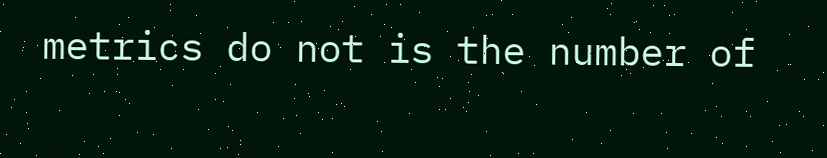metrics do not is the number of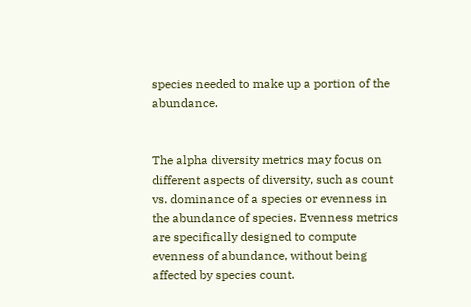species needed to make up a portion of the abundance.


The alpha diversity metrics may focus on different aspects of diversity, such as count vs. dominance of a species or evenness in the abundance of species. Evenness metrics are specifically designed to compute evenness of abundance, without being affected by species count.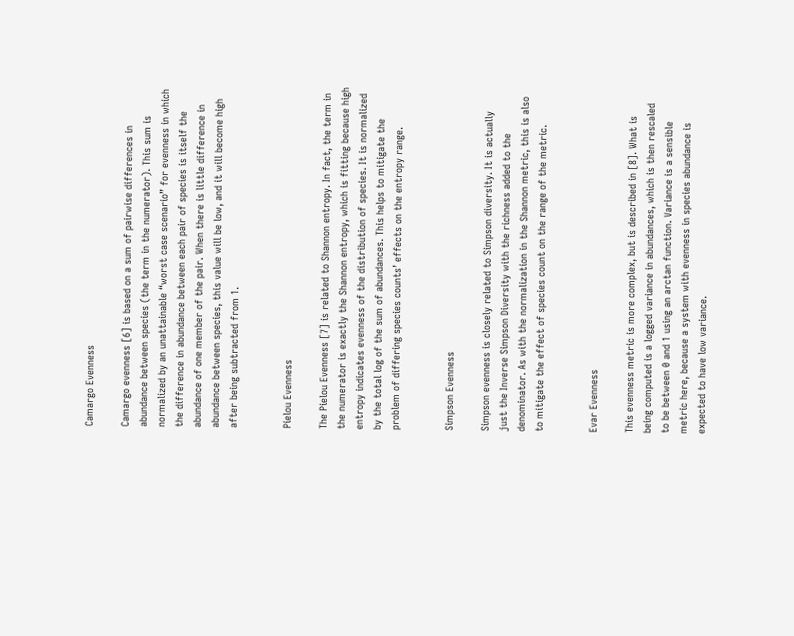Camargo Evenness

Camargo evenness [6] is based on a sum of pairwise differences in abundance between species (the term in the numerator). This sum is normalized by an unattainable “worst case scenario” for evenness in which the difference in abundance between each pair of species is itself the abundance of one member of the pair. When there is little difference in abundance between species, this value will be low, and it will become high after being subtracted from 1.


Pielou Evenness

The Pielou Evenness [7] is related to Shannon entropy. In fact, the term in the numerator is exactly the Shannon entropy, which is fitting because high entropy indicates evenness of the distribution of species. It is normalized by the total log of the sum of abundances. This helps to mitigate the problem of differing species counts’ effects on the entropy range.


Simpson Evenness

Simpson evenness is closely related to Simpson diversity. It is actually just the Inverse Simpson Diversity with the richness added to the denominator. As with the normalization in the Shannon metric, this is also to mitigate the effect of species count on the range of the metric.


Evar Evenness

This evenness metric is more complex, but is described in [8]. What is being computed is a logged variance in abundances, which is then rescaled to be between 0 and 1 using an arctan function. Variance is a sensible metric here, because a system with evenness in species abundance is expected to have low variance.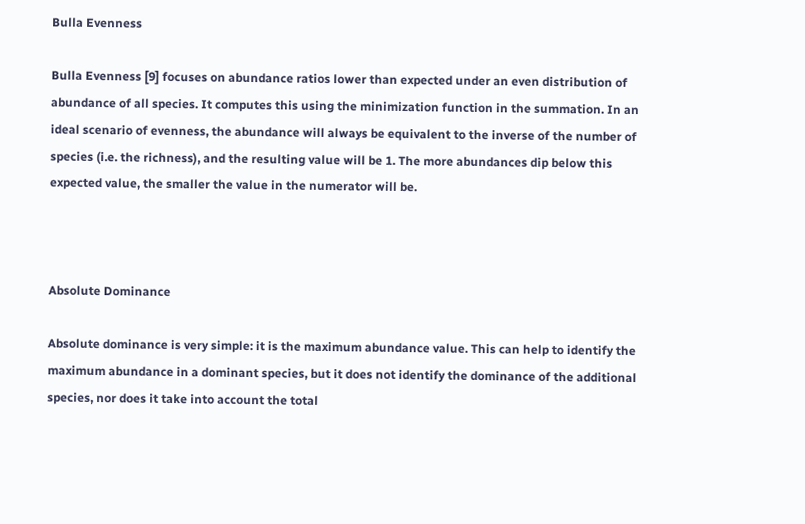Bulla Evenness

Bulla Evenness [9] focuses on abundance ratios lower than expected under an even distribution of abundance of all species. It computes this using the minimization function in the summation. In an ideal scenario of evenness, the abundance will always be equivalent to the inverse of the number of species (i.e. the richness), and the resulting value will be 1. The more abundances dip below this expected value, the smaller the value in the numerator will be.



Absolute Dominance

Absolute dominance is very simple: it is the maximum abundance value. This can help to identify the maximum abundance in a dominant species, but it does not identify the dominance of the additional species, nor does it take into account the total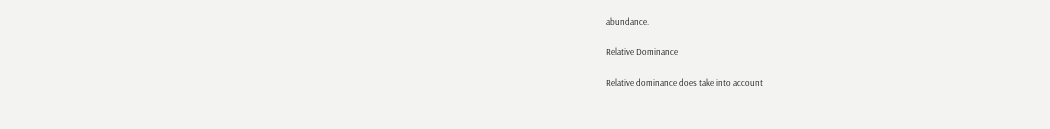abundance.

Relative Dominance

Relative dominance does take into account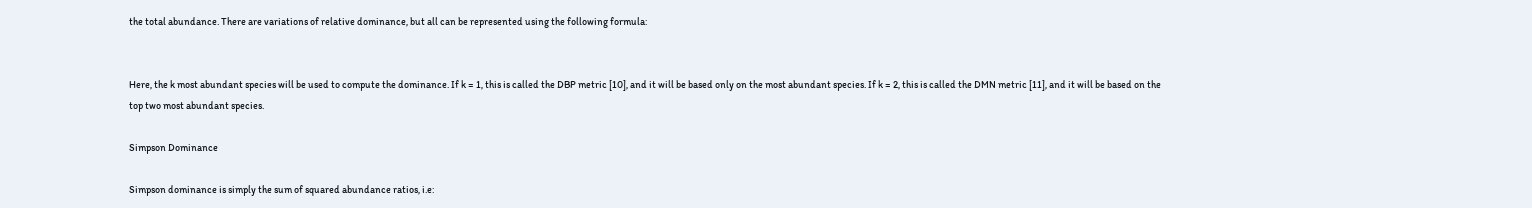the total abundance. There are variations of relative dominance, but all can be represented using the following formula:


Here, the k most abundant species will be used to compute the dominance. If k = 1, this is called the DBP metric [10], and it will be based only on the most abundant species. If k = 2, this is called the DMN metric [11], and it will be based on the top two most abundant species.

Simpson Dominance

Simpson dominance is simply the sum of squared abundance ratios, i.e: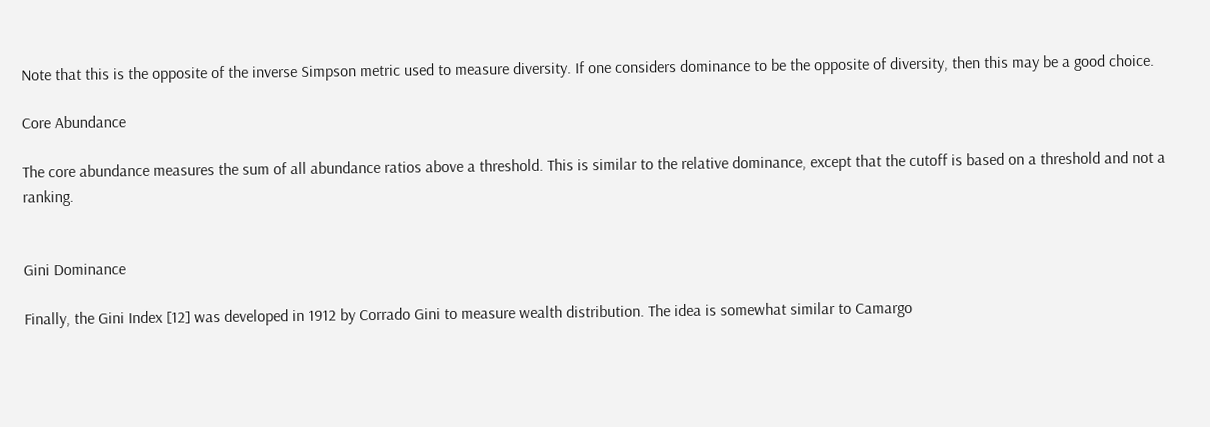Note that this is the opposite of the inverse Simpson metric used to measure diversity. If one considers dominance to be the opposite of diversity, then this may be a good choice.

Core Abundance

The core abundance measures the sum of all abundance ratios above a threshold. This is similar to the relative dominance, except that the cutoff is based on a threshold and not a ranking.


Gini Dominance

Finally, the Gini Index [12] was developed in 1912 by Corrado Gini to measure wealth distribution. The idea is somewhat similar to Camargo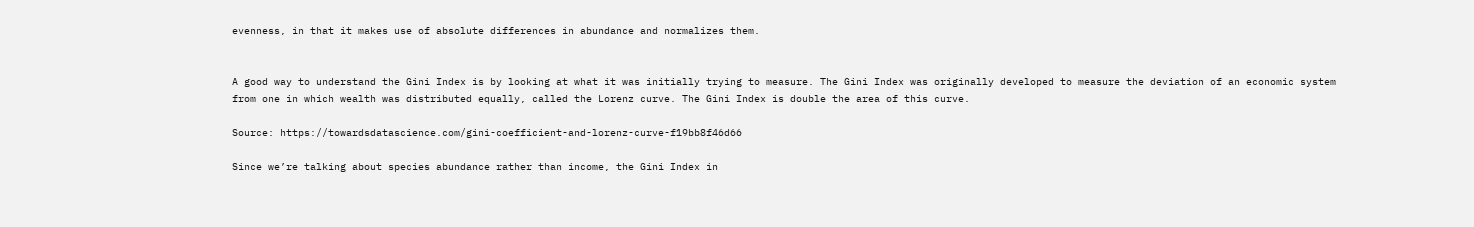evenness, in that it makes use of absolute differences in abundance and normalizes them.


A good way to understand the Gini Index is by looking at what it was initially trying to measure. The Gini Index was originally developed to measure the deviation of an economic system from one in which wealth was distributed equally, called the Lorenz curve. The Gini Index is double the area of this curve.

Source: https://towardsdatascience.com/gini-coefficient-and-lorenz-curve-f19bb8f46d66

Since we’re talking about species abundance rather than income, the Gini Index in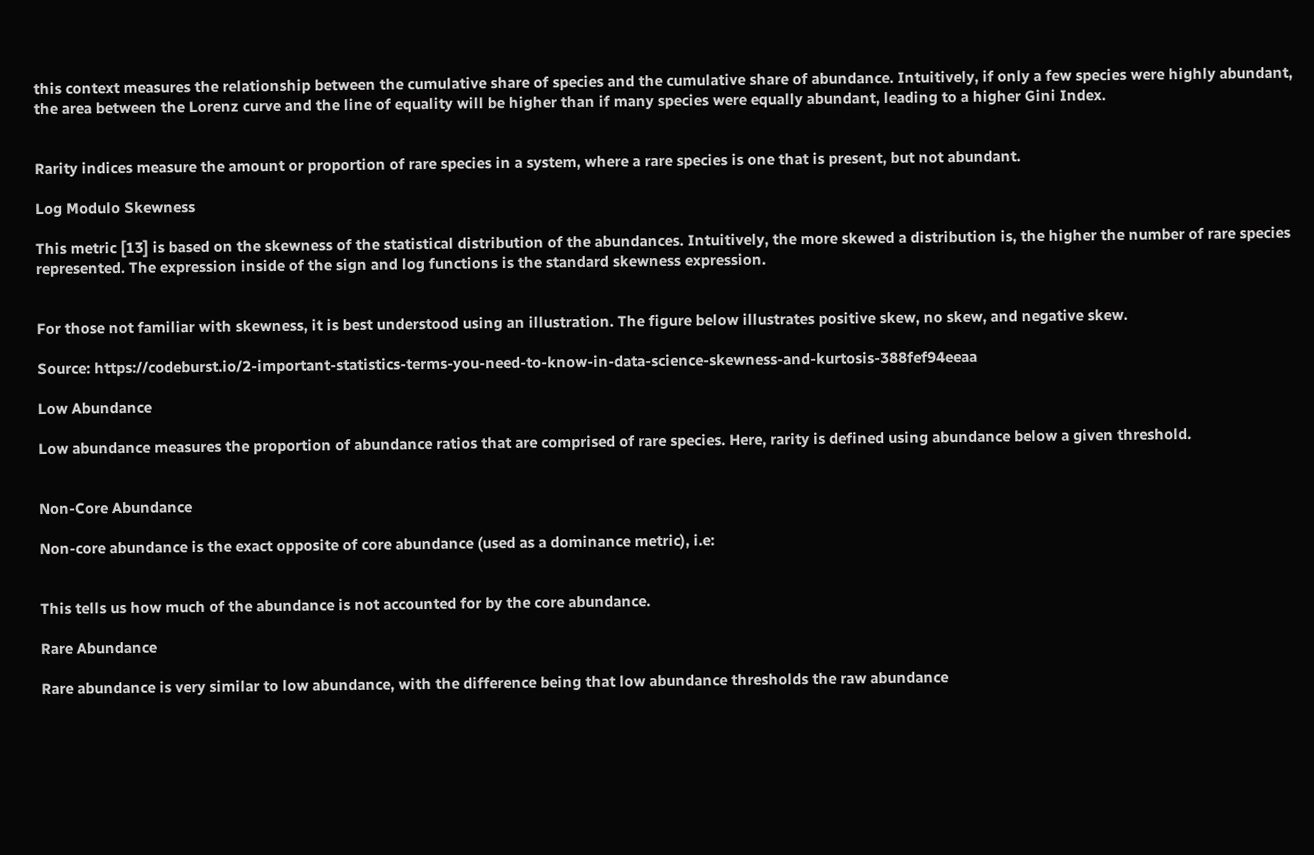this context measures the relationship between the cumulative share of species and the cumulative share of abundance. Intuitively, if only a few species were highly abundant, the area between the Lorenz curve and the line of equality will be higher than if many species were equally abundant, leading to a higher Gini Index.


Rarity indices measure the amount or proportion of rare species in a system, where a rare species is one that is present, but not abundant.

Log Modulo Skewness

This metric [13] is based on the skewness of the statistical distribution of the abundances. Intuitively, the more skewed a distribution is, the higher the number of rare species represented. The expression inside of the sign and log functions is the standard skewness expression.


For those not familiar with skewness, it is best understood using an illustration. The figure below illustrates positive skew, no skew, and negative skew.

Source: https://codeburst.io/2-important-statistics-terms-you-need-to-know-in-data-science-skewness-and-kurtosis-388fef94eeaa

Low Abundance

Low abundance measures the proportion of abundance ratios that are comprised of rare species. Here, rarity is defined using abundance below a given threshold.


Non-Core Abundance

Non-core abundance is the exact opposite of core abundance (used as a dominance metric), i.e:


This tells us how much of the abundance is not accounted for by the core abundance.

Rare Abundance

Rare abundance is very similar to low abundance, with the difference being that low abundance thresholds the raw abundance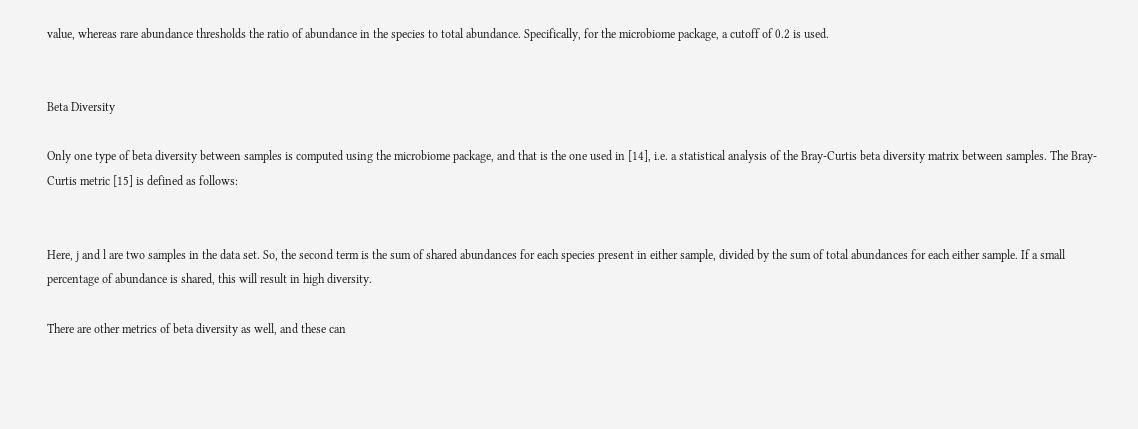value, whereas rare abundance thresholds the ratio of abundance in the species to total abundance. Specifically, for the microbiome package, a cutoff of 0.2 is used.


Beta Diversity

Only one type of beta diversity between samples is computed using the microbiome package, and that is the one used in [14], i.e. a statistical analysis of the Bray-Curtis beta diversity matrix between samples. The Bray-Curtis metric [15] is defined as follows:


Here, j and l are two samples in the data set. So, the second term is the sum of shared abundances for each species present in either sample, divided by the sum of total abundances for each either sample. If a small percentage of abundance is shared, this will result in high diversity.

There are other metrics of beta diversity as well, and these can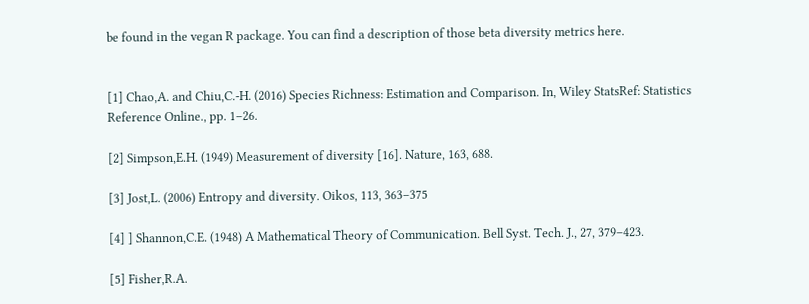be found in the vegan R package. You can find a description of those beta diversity metrics here.


[1] Chao,A. and Chiu,C.-H. (2016) Species Richness: Estimation and Comparison. In, Wiley StatsRef: Statistics Reference Online., pp. 1–26.

[2] Simpson,E.H. (1949) Measurement of diversity [16]. Nature, 163, 688.

[3] Jost,L. (2006) Entropy and diversity. Oikos, 113, 363–375

[4] ] Shannon,C.E. (1948) A Mathematical Theory of Communication. Bell Syst. Tech. J., 27, 379–423.

[5] Fisher,R.A.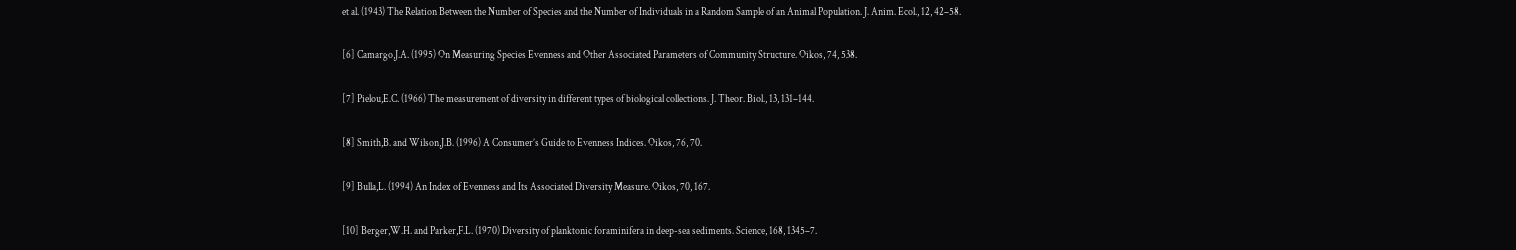et al. (1943) The Relation Between the Number of Species and the Number of Individuals in a Random Sample of an Animal Population. J. Anim. Ecol., 12, 42–58.

[6] Camargo,J.A. (1995) On Measuring Species Evenness and Other Associated Parameters of Community Structure. Oikos, 74, 538.

[7] Pielou,E.C. (1966) The measurement of diversity in different types of biological collections. J. Theor. Biol., 13, 131–144.

[8] Smith,B. and Wilson,J.B. (1996) A Consumer’s Guide to Evenness Indices. Oikos, 76, 70.

[9] Bulla,L. (1994) An Index of Evenness and Its Associated Diversity Measure. Oikos, 70, 167.

[10] Berger,W.H. and Parker,F.L. (1970) Diversity of planktonic foraminifera in deep-sea sediments. Science, 168, 1345–7.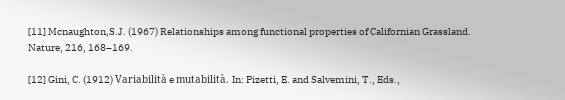[11] Mcnaughton,S.J. (1967) Relationships among functional properties of Californian Grassland. Nature, 216, 168–169.

[12] Gini, C. (1912) Variabilità e mutabilità. In: Pizetti, E. and Salvemini, T., Eds.,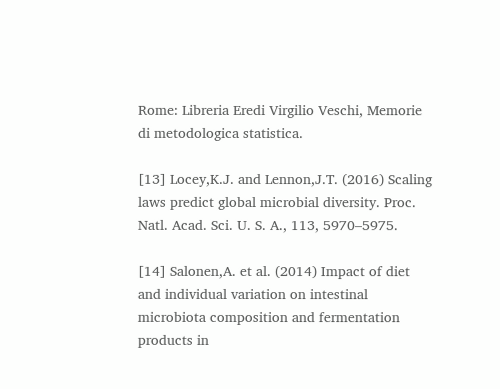Rome: Libreria Eredi Virgilio Veschi, Memorie di metodologica statistica.

[13] Locey,K.J. and Lennon,J.T. (2016) Scaling laws predict global microbial diversity. Proc. Natl. Acad. Sci. U. S. A., 113, 5970–5975.

[14] Salonen,A. et al. (2014) Impact of diet and individual variation on intestinal microbiota composition and fermentation products in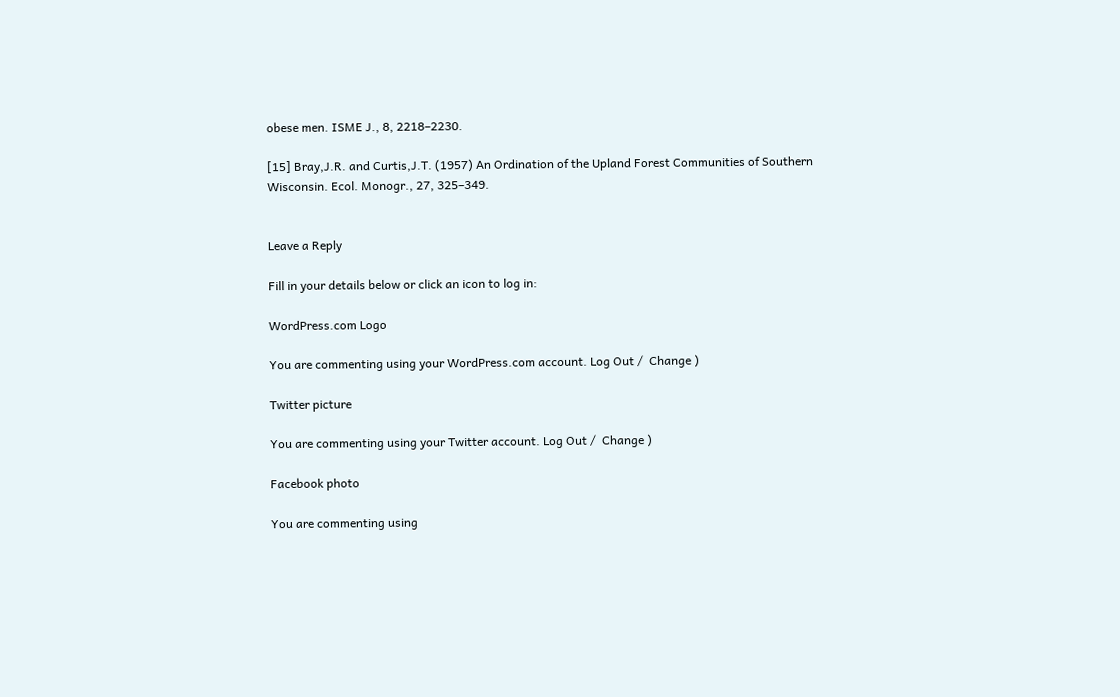obese men. ISME J., 8, 2218–2230.

[15] Bray,J.R. and Curtis,J.T. (1957) An Ordination of the Upland Forest Communities of Southern Wisconsin. Ecol. Monogr., 27, 325–349.


Leave a Reply

Fill in your details below or click an icon to log in:

WordPress.com Logo

You are commenting using your WordPress.com account. Log Out /  Change )

Twitter picture

You are commenting using your Twitter account. Log Out /  Change )

Facebook photo

You are commenting using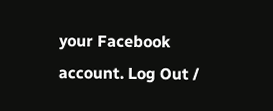your Facebook account. Log Out /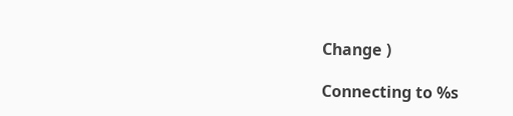Change )

Connecting to %s